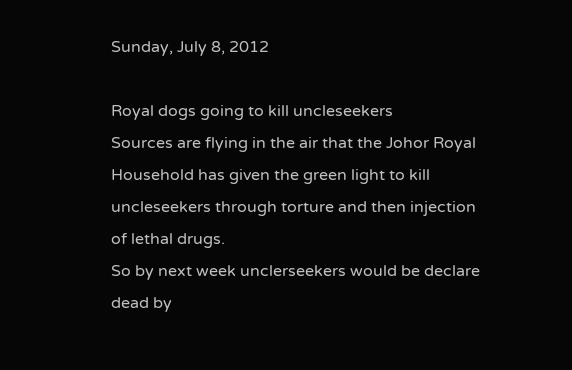Sunday, July 8, 2012

Royal dogs going to kill uncleseekers
Sources are flying in the air that the Johor Royal Household has given the green light to kill uncleseekers through torture and then injection of lethal drugs.
So by next week unclerseekers would be declare dead by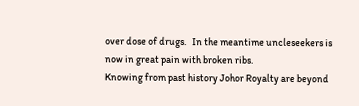over dose of drugs.   In the meantime uncleseekers is now in great pain with broken ribs.
Knowing from past history Johor Royalty are beyond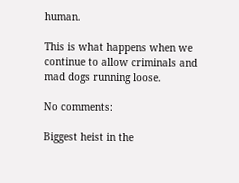human.

This is what happens when we continue to allow criminals and mad dogs running loose.

No comments:

Biggest heist in the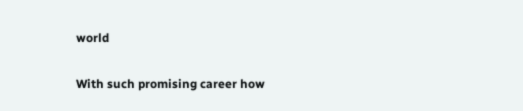world

With such promising career how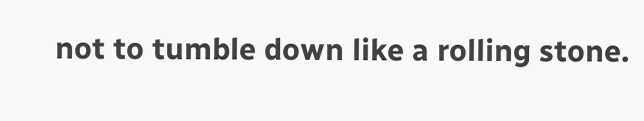not to tumble down like a rolling stone.